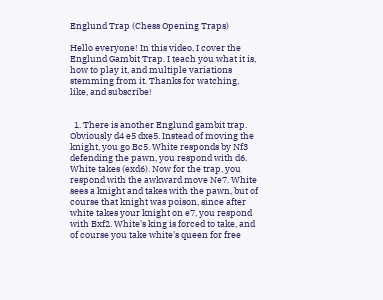Englund Trap (Chess Opening Traps)

Hello everyone! In this video, I cover the Englund Gambit Trap. I teach you what it is, how to play it, and multiple variations stemming from it. Thanks for watching, like, and subscribe!


  1. There is another Englund gambit trap. Obviously d4 e5 dxe5. Instead of moving the knight, you go Bc5. White responds by Nf3 defending the pawn, you respond with d6. White takes (exd6). Now for the trap, you respond with the awkward move Ne7. White sees a knight and takes with the pawn, but of course that knight was poison, since after white takes your knight on e7, you respond with Bxf2. White's king is forced to take, and of course you take white's queen for free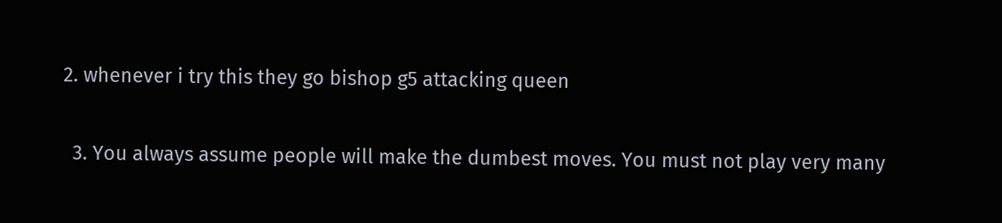2. whenever i try this they go bishop g5 attacking queen

  3. You always assume people will make the dumbest moves. You must not play very many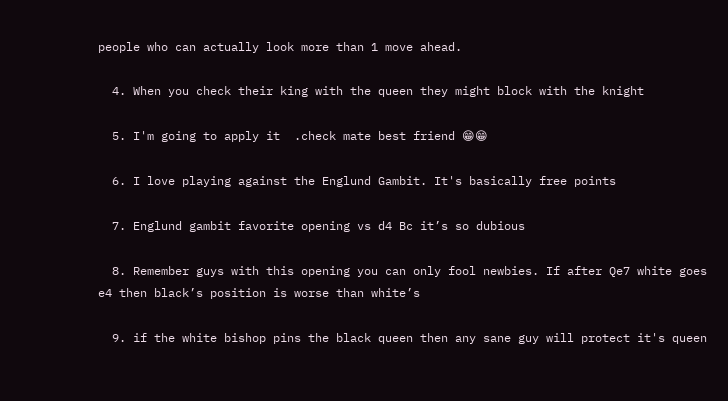people who can actually look more than 1 move ahead.

  4. When you check their king with the queen they might block with the knight

  5. I'm going to apply it  .check mate best friend 😁😁

  6. I love playing against the Englund Gambit. It's basically free points

  7. Englund gambit favorite opening vs d4 Bc it’s so dubious

  8. Remember guys with this opening you can only fool newbies. If after Qe7 white goes e4 then black’s position is worse than white’s

  9. if the white bishop pins the black queen then any sane guy will protect it's queen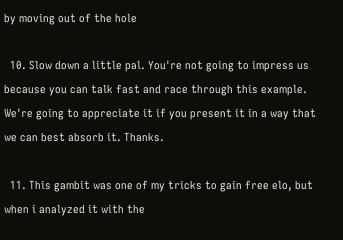by moving out of the hole

  10. Slow down a little pal. You're not going to impress us because you can talk fast and race through this example. We're going to appreciate it if you present it in a way that we can best absorb it. Thanks.

  11. This gambit was one of my tricks to gain free elo, but when i analyzed it with the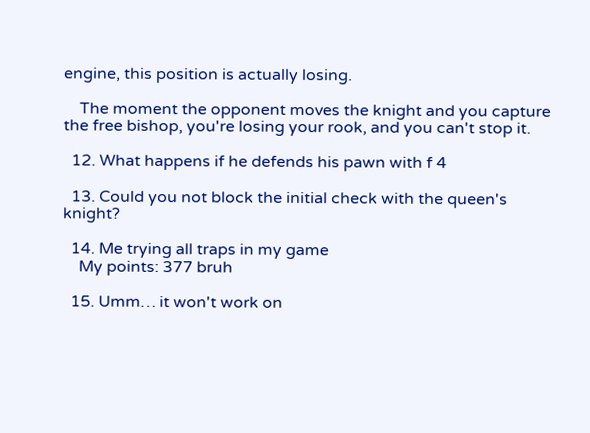engine, this position is actually losing.

    The moment the opponent moves the knight and you capture the free bishop, you're losing your rook, and you can't stop it.

  12. What happens if he defends his pawn with f 4

  13. Could you not block the initial check with the queen's knight?

  14. Me trying all traps in my game
    My points: 377 bruh

  15. Umm… it won't work on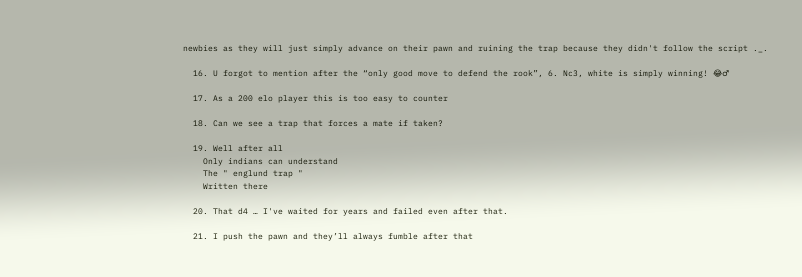newbies as they will just simply advance on their pawn and ruining the trap because they didn't follow the script ._.

  16. U forgot to mention after the “only good move to defend the rook”, 6. Nc3, white is simply winning! 😂♂

  17. As a 200 elo player this is too easy to counter

  18. Can we see a trap that forces a mate if taken?

  19. Well after all
    Only indians can understand
    The " englund trap "
    Written there

  20. That d4 … I've waited for years and failed even after that.

  21. I push the pawn and they’ll always fumble after that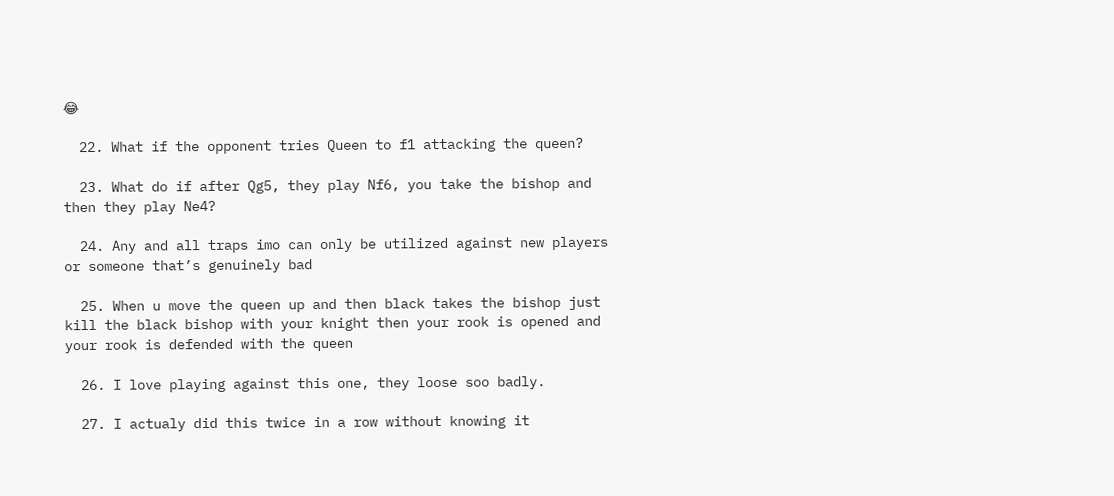😂

  22. What if the opponent tries Queen to f1 attacking the queen?

  23. What do if after Qg5, they play Nf6, you take the bishop and then they play Ne4?

  24. Any and all traps imo can only be utilized against new players or someone that’s genuinely bad

  25. When u move the queen up and then black takes the bishop just kill the black bishop with your knight then your rook is opened and your rook is defended with the queen

  26. I love playing against this one, they loose soo badly.

  27. I actualy did this twice in a row without knowing it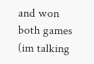and won both games (im talking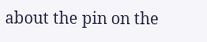about the pin on the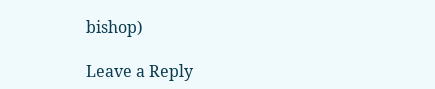bishop)

Leave a Reply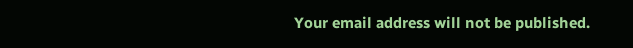Your email address will not be published.